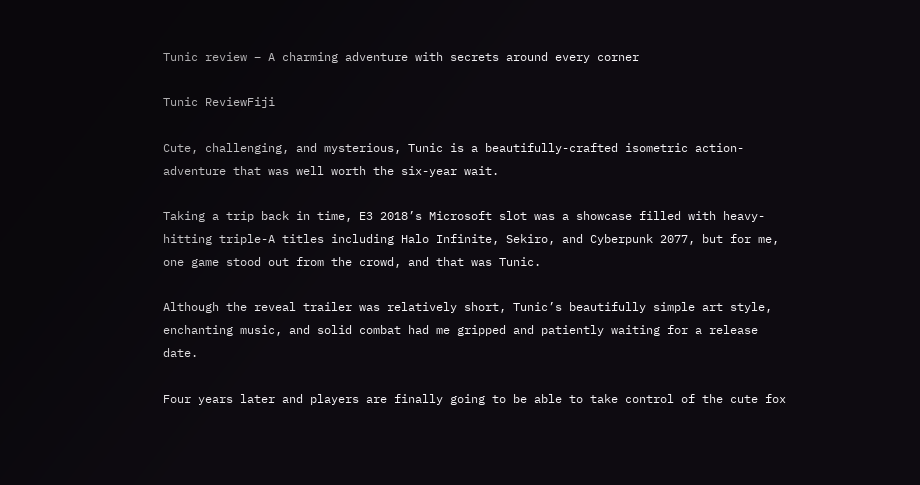Tunic review – A charming adventure with secrets around every corner

Tunic ReviewFiji

Cute, challenging, and mysterious, Tunic is a beautifully-crafted isometric action-adventure that was well worth the six-year wait.

Taking a trip back in time, E3 2018’s Microsoft slot was a showcase filled with heavy-hitting triple-A titles including Halo Infinite, Sekiro, and Cyberpunk 2077, but for me, one game stood out from the crowd, and that was Tunic.

Although the reveal trailer was relatively short, Tunic’s beautifully simple art style, enchanting music, and solid combat had me gripped and patiently waiting for a release date.

Four years later and players are finally going to be able to take control of the cute fox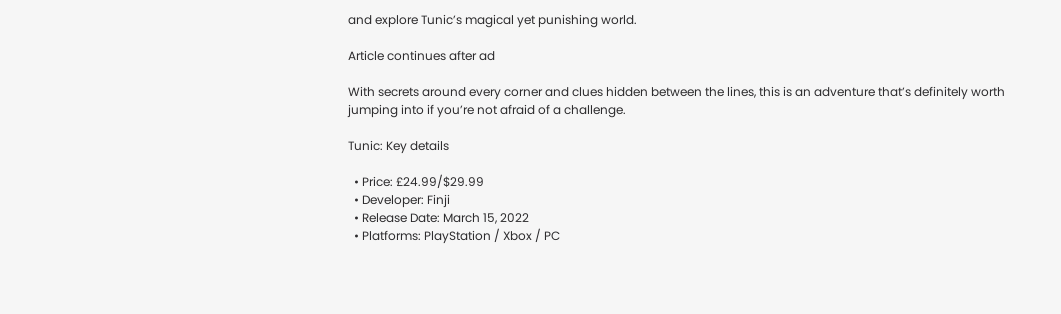and explore Tunic’s magical yet punishing world.

Article continues after ad

With secrets around every corner and clues hidden between the lines, this is an adventure that’s definitely worth jumping into if you’re not afraid of a challenge.

Tunic: Key details

  • Price: £24.99/$29.99
  • Developer: Finji
  • Release Date: March 15, 2022
  • Platforms: PlayStation / Xbox / PC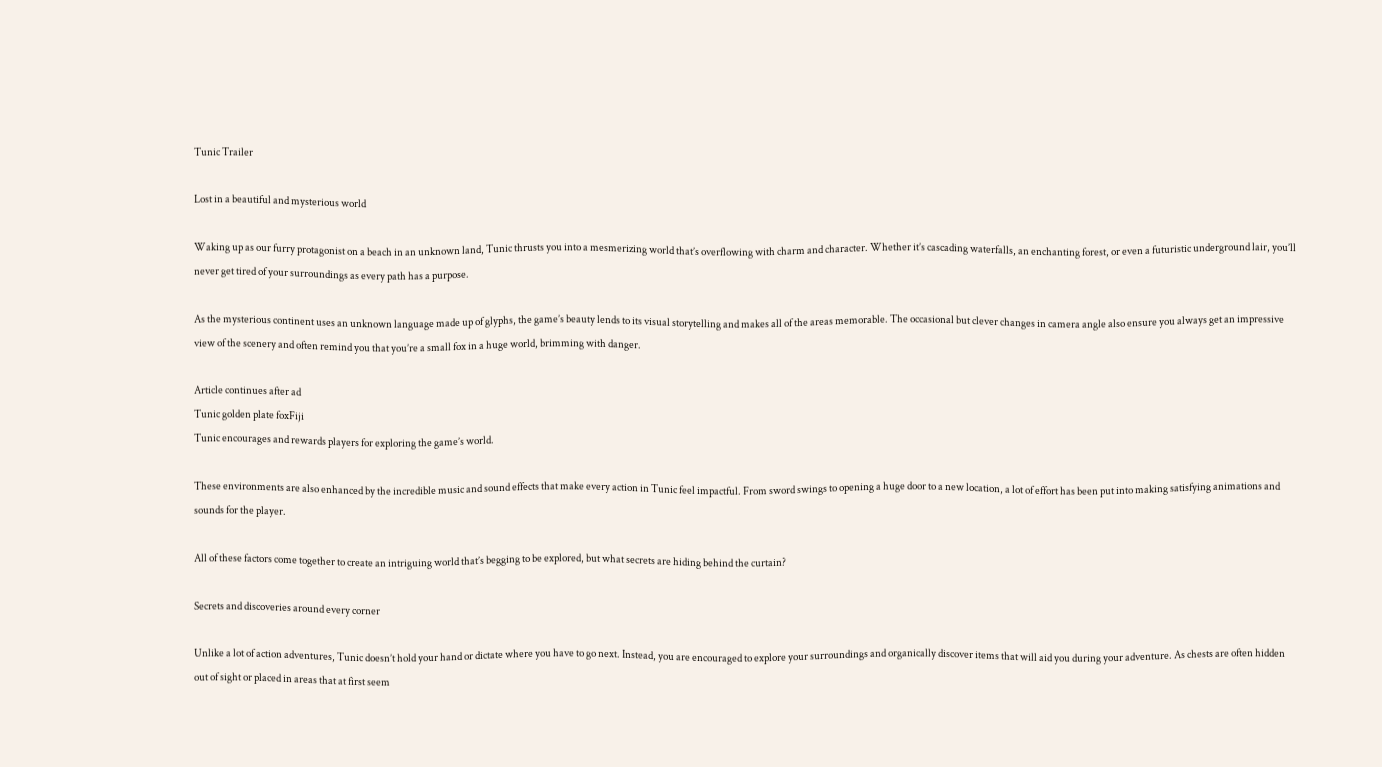Tunic Trailer

Lost in a beautiful and mysterious world

Waking up as our furry protagonist on a beach in an unknown land, Tunic thrusts you into a mesmerizing world that’s overflowing with charm and character. Whether it’s cascading waterfalls, an enchanting forest, or even a futuristic underground lair, you’ll never get tired of your surroundings as every path has a purpose.

As the mysterious continent uses an unknown language made up of glyphs, the game’s beauty lends to its visual storytelling and makes all of the areas memorable. The occasional but clever changes in camera angle also ensure you always get an impressive view of the scenery and often remind you that you’re a small fox in a huge world, brimming with danger.

Article continues after ad
Tunic golden plate foxFiji
Tunic encourages and rewards players for exploring the game’s world.

These environments are also enhanced by the incredible music and sound effects that make every action in Tunic feel impactful. From sword swings to opening a huge door to a new location, a lot of effort has been put into making satisfying animations and sounds for the player.

All of these factors come together to create an intriguing world that’s begging to be explored, but what secrets are hiding behind the curtain?

Secrets and discoveries around every corner

Unlike a lot of action adventures, Tunic doesn’t hold your hand or dictate where you have to go next. Instead, you are encouraged to explore your surroundings and organically discover items that will aid you during your adventure. As chests are often hidden out of sight or placed in areas that at first seem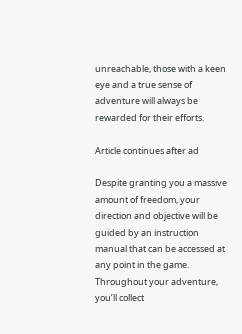unreachable, those with a keen eye and a true sense of adventure will always be rewarded for their efforts.

Article continues after ad

Despite granting you a massive amount of freedom, your direction and objective will be guided by an instruction manual that can be accessed at any point in the game. Throughout your adventure, you’ll collect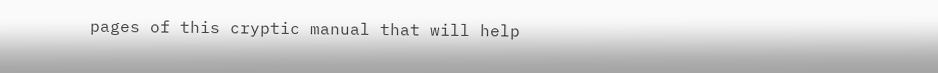pages of this cryptic manual that will help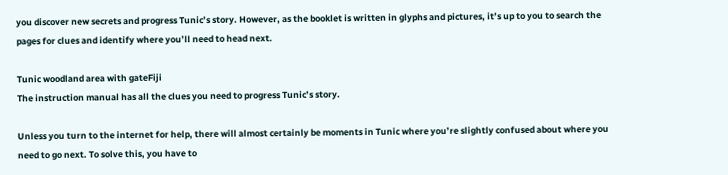you discover new secrets and progress Tunic’s story. However, as the booklet is written in glyphs and pictures, it’s up to you to search the pages for clues and identify where you’ll need to head next.

Tunic woodland area with gateFiji
The instruction manual has all the clues you need to progress Tunic’s story.

Unless you turn to the internet for help, there will almost certainly be moments in Tunic where you’re slightly confused about where you need to go next. To solve this, you have to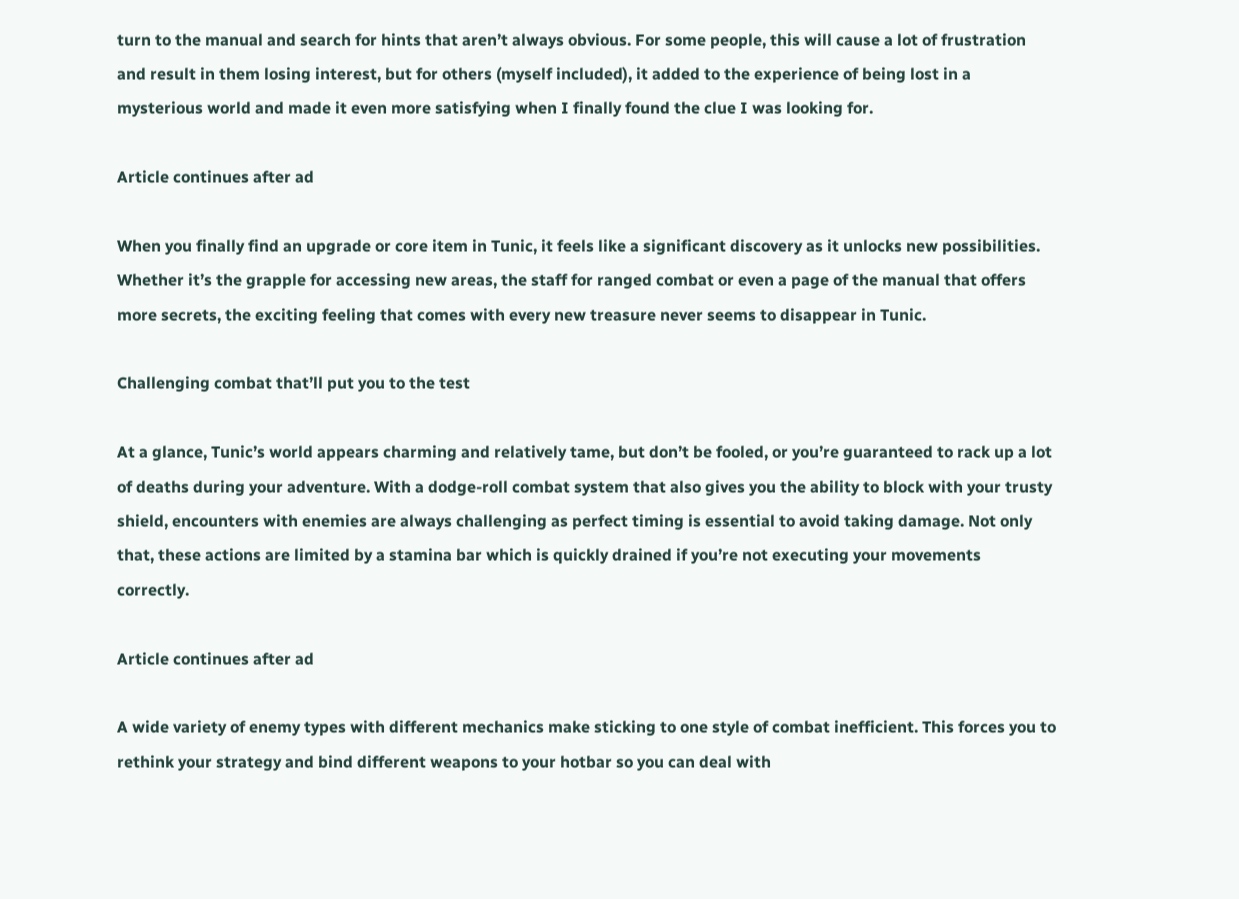turn to the manual and search for hints that aren’t always obvious. For some people, this will cause a lot of frustration and result in them losing interest, but for others (myself included), it added to the experience of being lost in a mysterious world and made it even more satisfying when I finally found the clue I was looking for.

Article continues after ad

When you finally find an upgrade or core item in Tunic, it feels like a significant discovery as it unlocks new possibilities. Whether it’s the grapple for accessing new areas, the staff for ranged combat or even a page of the manual that offers more secrets, the exciting feeling that comes with every new treasure never seems to disappear in Tunic.

Challenging combat that’ll put you to the test

At a glance, Tunic’s world appears charming and relatively tame, but don’t be fooled, or you’re guaranteed to rack up a lot of deaths during your adventure. With a dodge-roll combat system that also gives you the ability to block with your trusty shield, encounters with enemies are always challenging as perfect timing is essential to avoid taking damage. Not only that, these actions are limited by a stamina bar which is quickly drained if you’re not executing your movements correctly.

Article continues after ad

A wide variety of enemy types with different mechanics make sticking to one style of combat inefficient. This forces you to rethink your strategy and bind different weapons to your hotbar so you can deal with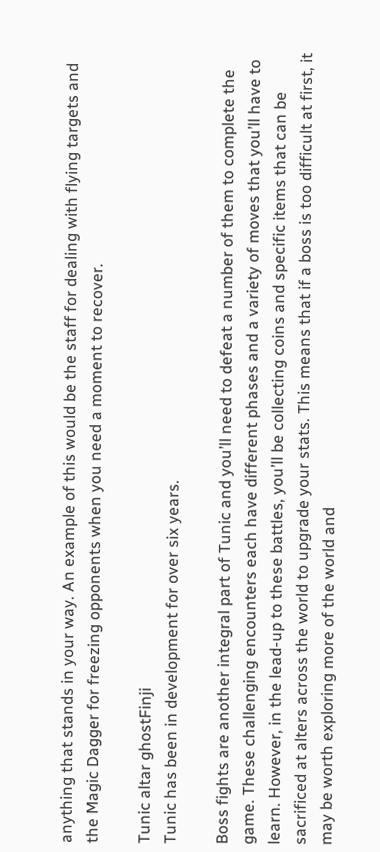anything that stands in your way. An example of this would be the staff for dealing with flying targets and the Magic Dagger for freezing opponents when you need a moment to recover.

Tunic altar ghostFinji
Tunic has been in development for over six years.

Boss fights are another integral part of Tunic and you’ll need to defeat a number of them to complete the game. These challenging encounters each have different phases and a variety of moves that you’ll have to learn. However, in the lead-up to these battles, you’ll be collecting coins and specific items that can be sacrificed at alters across the world to upgrade your stats. This means that if a boss is too difficult at first, it may be worth exploring more of the world and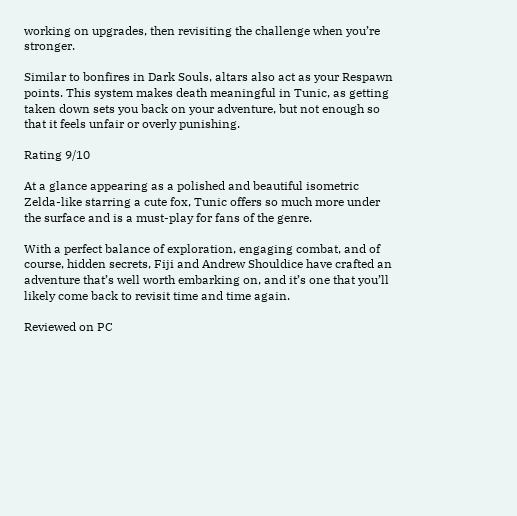working on upgrades, then revisiting the challenge when you’re stronger.

Similar to bonfires in Dark Souls, altars also act as your Respawn points. This system makes death meaningful in Tunic, as getting taken down sets you back on your adventure, but not enough so that it feels unfair or overly punishing.

Rating 9/10

At a glance appearing as a polished and beautiful isometric Zelda-like starring a cute fox, Tunic offers so much more under the surface and is a must-play for fans of the genre.

With a perfect balance of exploration, engaging combat, and of course, hidden secrets, Fiji and Andrew Shouldice have crafted an adventure that’s well worth embarking on, and it’s one that you’ll likely come back to revisit time and time again.

Reviewed on PC